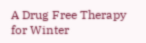A Drug Free Therapy for Winter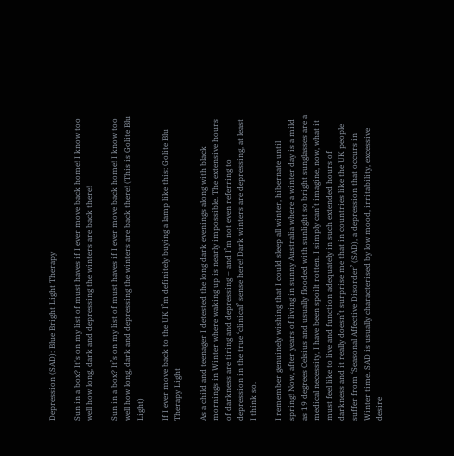Depression (SAD): Blue Bright Light Therapy

Sun in a box? It's on my list of must haves if I ever move back home! I know too well how long, dark and depressing the winters are back there!

Sun in a box? It’s on my list of must haves if I ever move back home! I know too well how long, dark and depressing the winters are back there! (This is Golite Blu Light)

If I ever move back to the UK I’m definitely buying a lamp like this: Golite Blu Therapy Light

As a child and teenager I detested the long dark evenings along with black mornings in Winter where waking up is nearly impossible. The extensive hours of darkness are tiring and depressing – and I’m not even referring to depression in the true ‘clinical’ sense here! Dark winters are depressing, at least I think so.

I remember genuinely wishing that I could sleep all winter, hibernate until spring! Now, after years of living in sunny Australia where a winter day is a mild as 19 degrees Celsius and usually flooded with sunlight so bright sunglasses are a medical necessity, I have been spoilt rotten. I simply can’t imagine, now, what it must feel like to live and function adequately in such extended hours of darkness and it really doesn’t surprise me that in countries like the UK people suffer from ‘Seasonal Affective Disorder’ (SAD), a depression that occurs in Winter time. SAD is usually characterised by low mood, irritability, excessive desire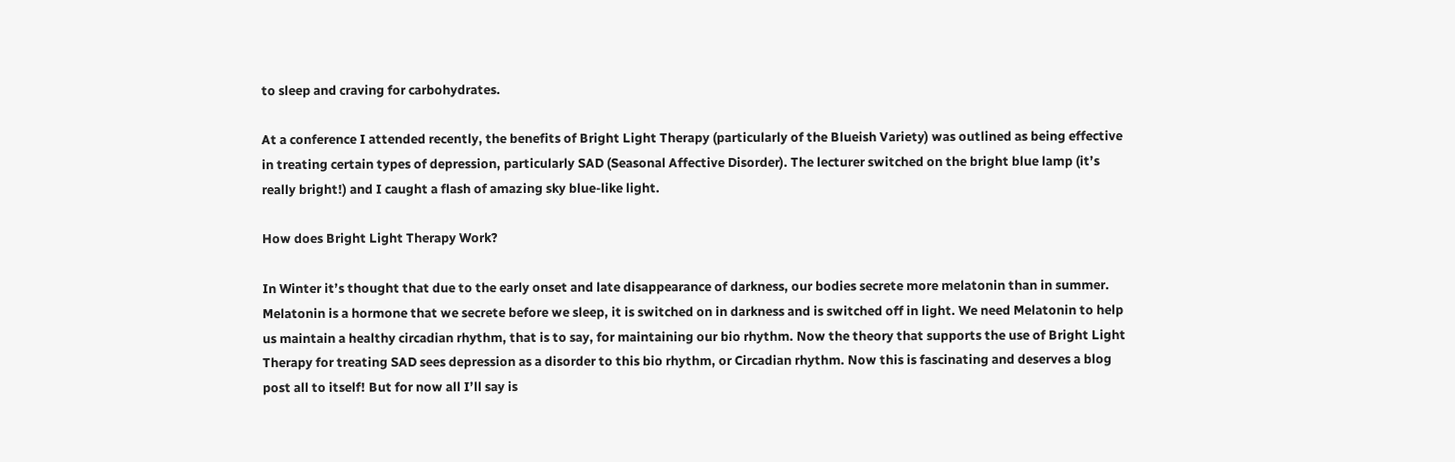to sleep and craving for carbohydrates.

At a conference I attended recently, the benefits of Bright Light Therapy (particularly of the Blueish Variety) was outlined as being effective in treating certain types of depression, particularly SAD (Seasonal Affective Disorder). The lecturer switched on the bright blue lamp (it’s really bright!) and I caught a flash of amazing sky blue-like light.

How does Bright Light Therapy Work?

In Winter it’s thought that due to the early onset and late disappearance of darkness, our bodies secrete more melatonin than in summer. Melatonin is a hormone that we secrete before we sleep, it is switched on in darkness and is switched off in light. We need Melatonin to help us maintain a healthy circadian rhythm, that is to say, for maintaining our bio rhythm. Now the theory that supports the use of Bright Light Therapy for treating SAD sees depression as a disorder to this bio rhythm, or Circadian rhythm. Now this is fascinating and deserves a blog post all to itself! But for now all I’ll say is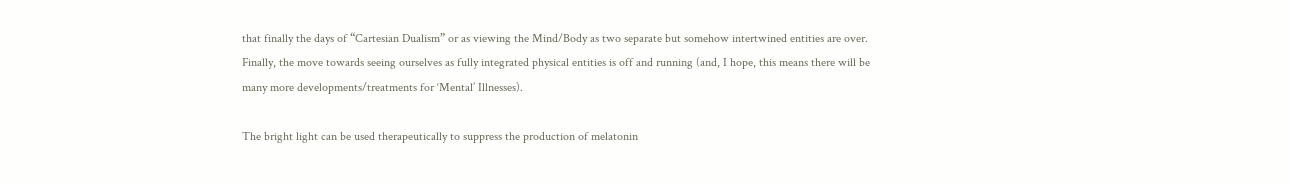that finally the days of “Cartesian Dualism” or as viewing the Mind/Body as two separate but somehow intertwined entities are over. Finally, the move towards seeing ourselves as fully integrated physical entities is off and running (and, I hope, this means there will be many more developments/treatments for ‘Mental’ Illnesses).

The bright light can be used therapeutically to suppress the production of melatonin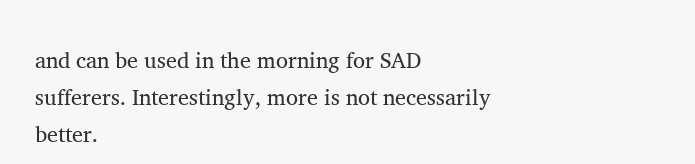and can be used in the morning for SAD sufferers. Interestingly, more is not necessarily better.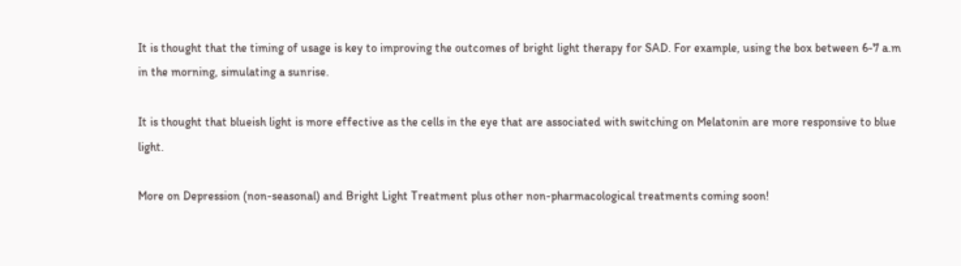It is thought that the timing of usage is key to improving the outcomes of bright light therapy for SAD. For example, using the box between 6-7 a.m in the morning, simulating a sunrise.

It is thought that blueish light is more effective as the cells in the eye that are associated with switching on Melatonin are more responsive to blue light.

More on Depression (non-seasonal) and Bright Light Treatment plus other non-pharmacological treatments coming soon!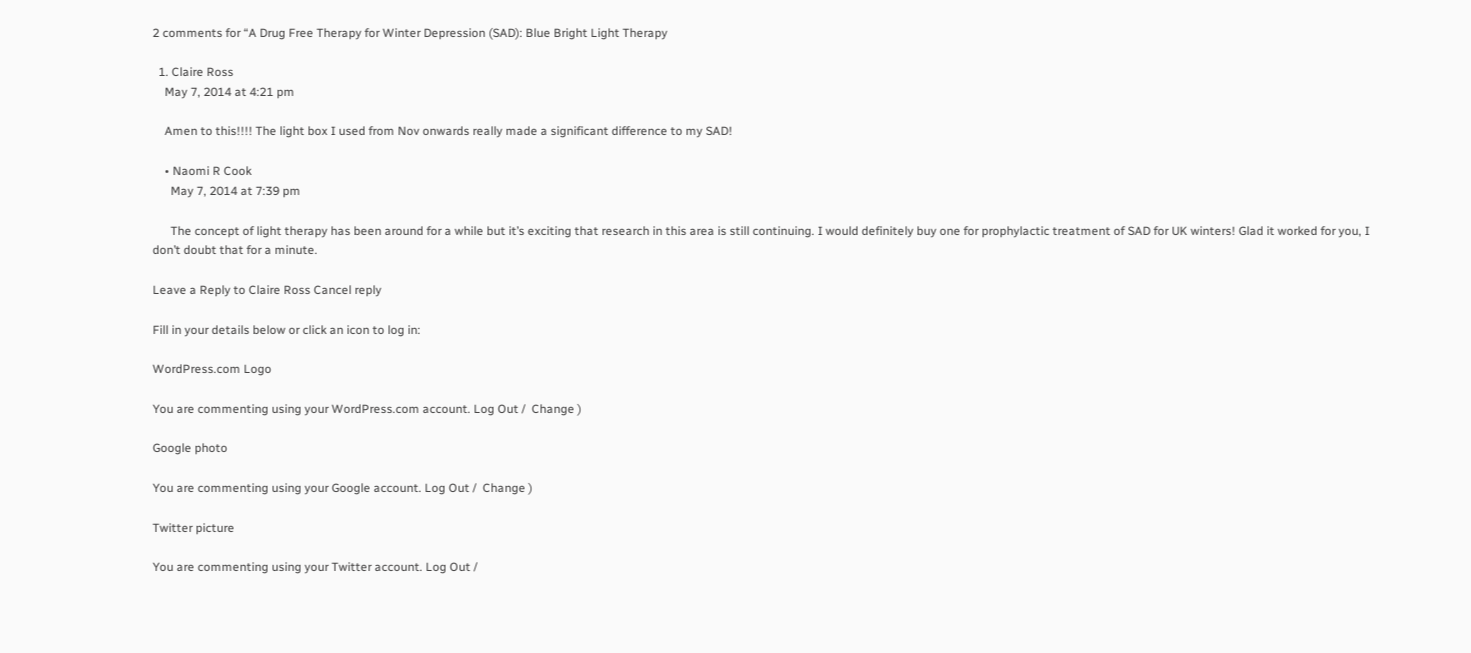2 comments for “A Drug Free Therapy for Winter Depression (SAD): Blue Bright Light Therapy

  1. Claire Ross
    May 7, 2014 at 4:21 pm

    Amen to this!!!! The light box I used from Nov onwards really made a significant difference to my SAD!

    • Naomi R Cook
      May 7, 2014 at 7:39 pm

      The concept of light therapy has been around for a while but it’s exciting that research in this area is still continuing. I would definitely buy one for prophylactic treatment of SAD for UK winters! Glad it worked for you, I don’t doubt that for a minute.

Leave a Reply to Claire Ross Cancel reply

Fill in your details below or click an icon to log in:

WordPress.com Logo

You are commenting using your WordPress.com account. Log Out /  Change )

Google photo

You are commenting using your Google account. Log Out /  Change )

Twitter picture

You are commenting using your Twitter account. Log Out /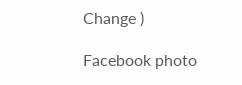Change )

Facebook photo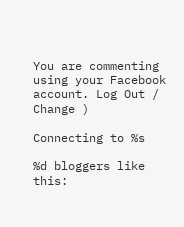You are commenting using your Facebook account. Log Out /  Change )

Connecting to %s

%d bloggers like this: